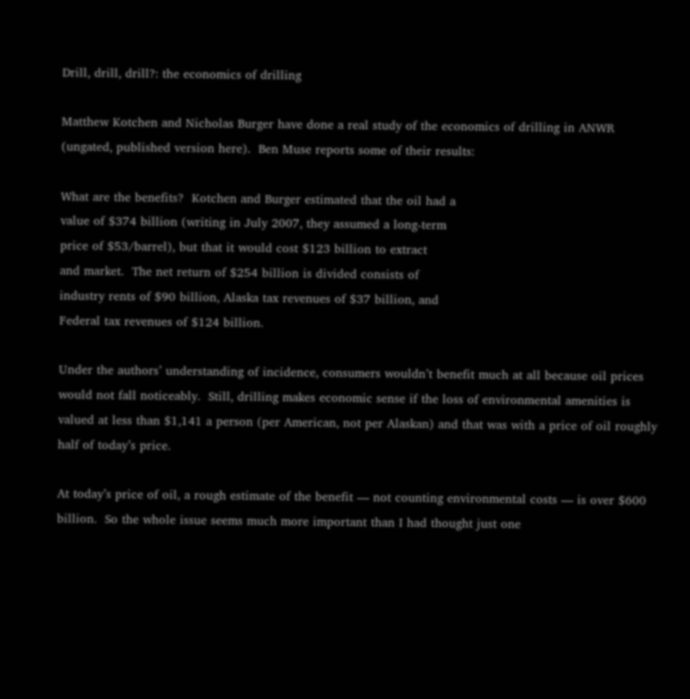Drill, drill, drill?: the economics of drilling

Matthew Kotchen and Nicholas Burger have done a real study of the economics of drilling in ANWR (ungated, published version here).  Ben Muse reports some of their results:

What are the benefits?  Kotchen and Burger estimated that the oil had a
value of $374 billion (writing in July 2007, they assumed a long-term
price of $53/barrel), but that it would cost $123 billion to extract
and market.  The net return of $254 billion is divided consists of
industry rents of $90 billion, Alaska tax revenues of $37 billion, and
Federal tax revenues of $124 billion.

Under the authors’ understanding of incidence, consumers wouldn’t benefit much at all because oil prices would not fall noticeably.  Still, drilling makes economic sense if the loss of environmental amenities is valued at less than $1,141 a person (per American, not per Alaskan) and that was with a price of oil roughly half of today’s price.

At today’s price of oil, a rough estimate of the benefit — not counting environmental costs — is over $600 billion.  So the whole issue seems much more important than I had thought just one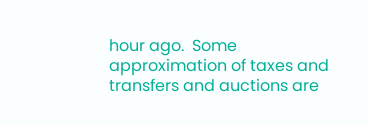hour ago.  Some approximation of taxes and transfers and auctions are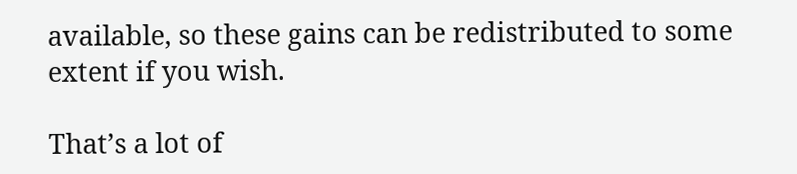available, so these gains can be redistributed to some extent if you wish.

That’s a lot of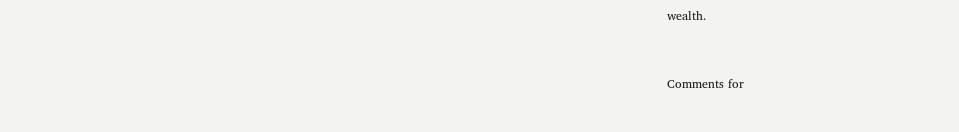wealth.


Comments for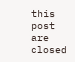this post are closed